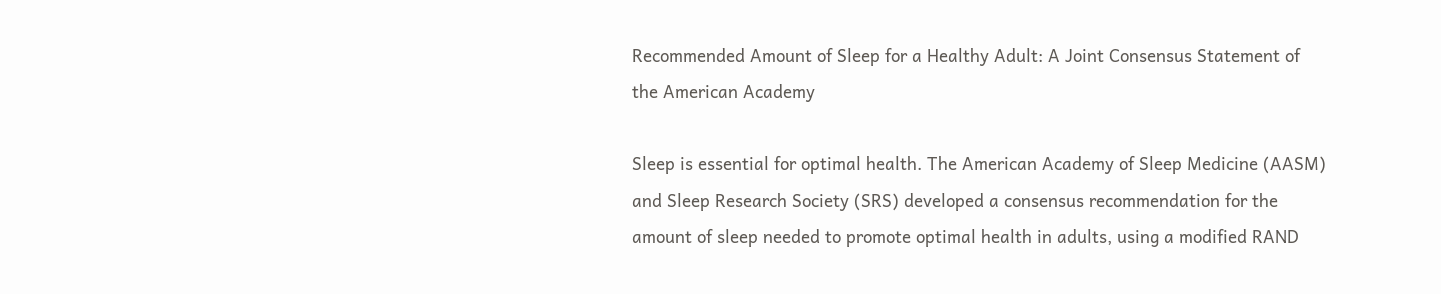Recommended Amount of Sleep for a Healthy Adult: A Joint Consensus Statement of the American Academy

Sleep is essential for optimal health. The American Academy of Sleep Medicine (AASM) and Sleep Research Society (SRS) developed a consensus recommendation for the amount of sleep needed to promote optimal health in adults, using a modified RAND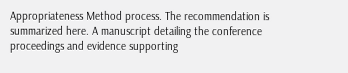Appropriateness Method process. The recommendation is summarized here. A manuscript detailing the conference proceedings and evidence supporting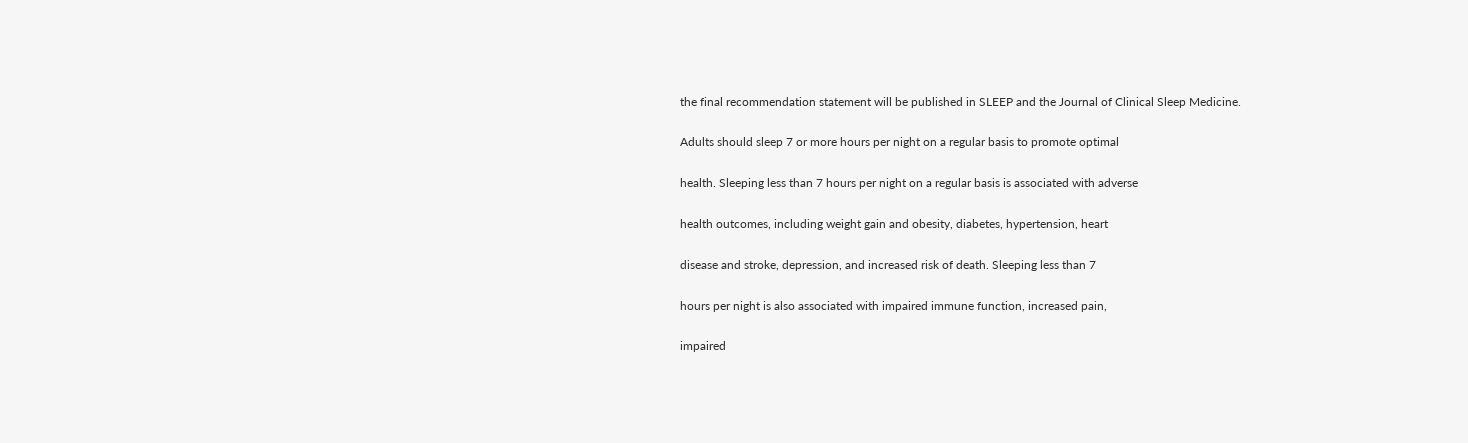the final recommendation statement will be published in SLEEP and the Journal of Clinical Sleep Medicine.

Adults should sleep 7 or more hours per night on a regular basis to promote optimal

health. Sleeping less than 7 hours per night on a regular basis is associated with adverse

health outcomes, including weight gain and obesity, diabetes, hypertension, heart

disease and stroke, depression, and increased risk of death. Sleeping less than 7

hours per night is also associated with impaired immune function, increased pain,

impaired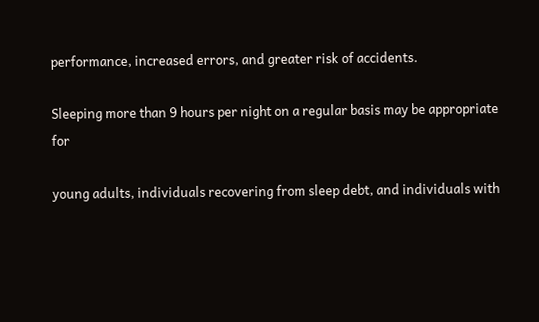performance, increased errors, and greater risk of accidents.

Sleeping more than 9 hours per night on a regular basis may be appropriate for

young adults, individuals recovering from sleep debt, and individuals with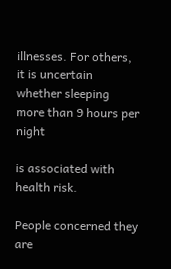illnesses. For others, it is uncertain whether sleeping more than 9 hours per night

is associated with health risk.

People concerned they are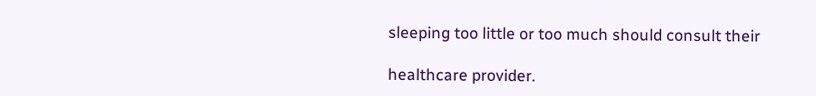sleeping too little or too much should consult their

healthcare provider.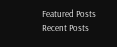Featured Posts
Recent Posts